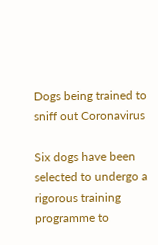Dogs being trained to sniff out Coronavirus

Six dogs have been selected to undergo a rigorous training programme to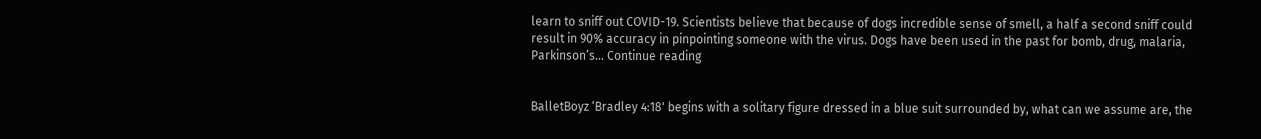learn to sniff out COVID-19. Scientists believe that because of dogs incredible sense of smell, a half a second sniff could result in 90% accuracy in pinpointing someone with the virus. Dogs have been used in the past for bomb, drug, malaria, Parkinson’s… Continue reading


BalletBoyz ‘Bradley 4:18' begins with a solitary figure dressed in a blue suit surrounded by, what can we assume are, the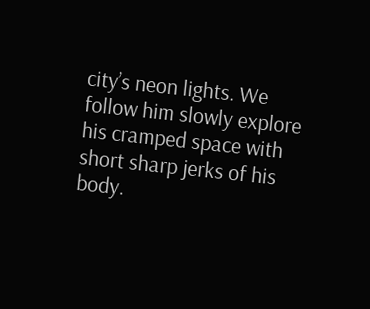city’s neon lights. We follow him slowly explore his cramped space with short sharp jerks of his body.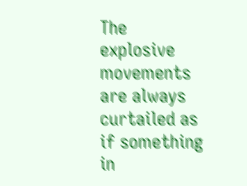The explosive movements are always curtailed as if something in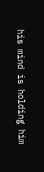his mind is holding him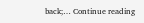back;… Continue reading